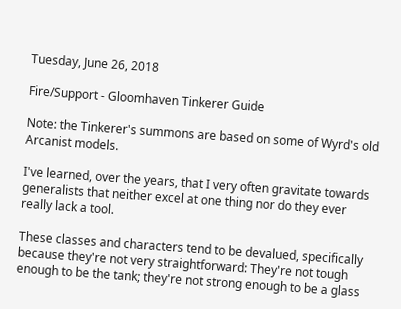Tuesday, June 26, 2018

Fire/Support - Gloomhaven Tinkerer Guide

Note: the Tinkerer's summons are based on some of Wyrd's old Arcanist models.

I've learned, over the years, that I very often gravitate towards generalists that neither excel at one thing nor do they ever really lack a tool.

These classes and characters tend to be devalued, specifically because they're not very straightforward: They're not tough enough to be the tank; they're not strong enough to be a glass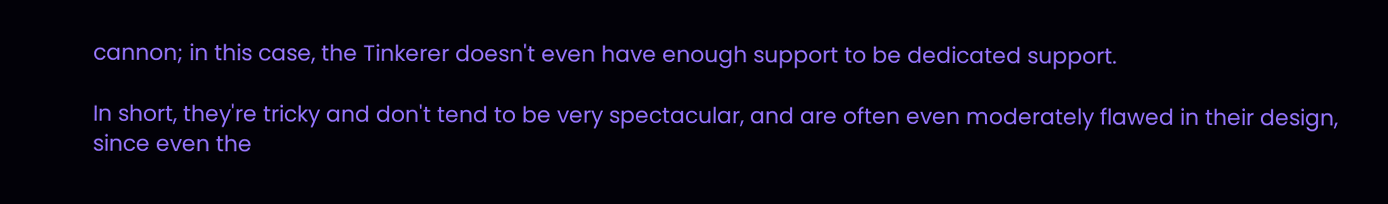cannon; in this case, the Tinkerer doesn't even have enough support to be dedicated support.

In short, they're tricky and don't tend to be very spectacular, and are often even moderately flawed in their design, since even the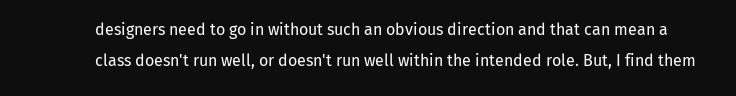designers need to go in without such an obvious direction and that can mean a class doesn't run well, or doesn't run well within the intended role. But, I find them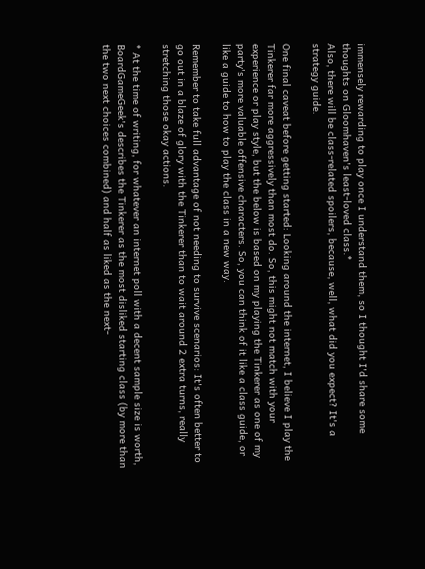immensely rewarding to play once I understand them, so I thought I'd share some thoughts on Gloomhaven's least-loved class.*
Also, there will be class-related spoilers, because, well, what did you expect? It's a strategy guide.

One final caveat before getting started: Looking around the internet, I believe I play the Tinkerer far more aggressively than most do. So, this might not match with your experience or play style, but the below is based on my playing the Tinkerer as one of my party's more valuable offensive characters. So, you can think of it like a class guide, or like a guide to how to play the class in a new way.

Remember to take full advantage of not needing to survive scenarios: It's often better to go out in a blaze of glory with the Tinkerer than to wait around 2 extra turns, really stretching those okay actions.

* At the time of writing, for whatever an internet poll with a decent sample size is worth, BoardGameGeek's describes the Tinkerer as the most disliked starting class (by more than the two next choices combined) and half as liked as the next-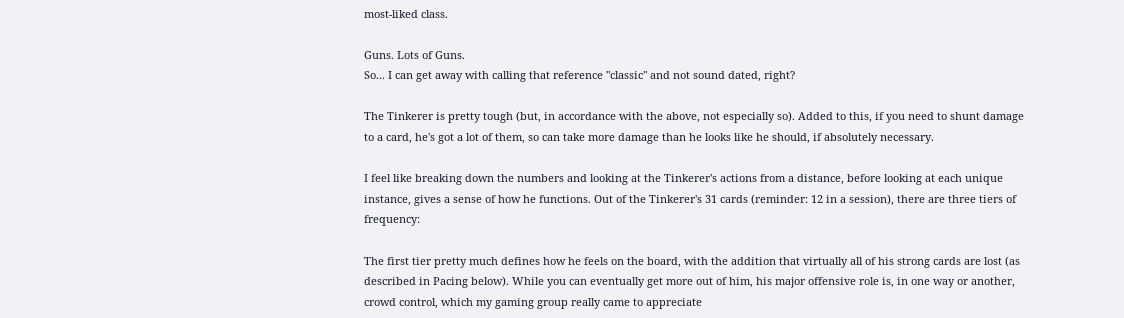most-liked class.

Guns. Lots of Guns.
So... I can get away with calling that reference "classic" and not sound dated, right?

The Tinkerer is pretty tough (but, in accordance with the above, not especially so). Added to this, if you need to shunt damage to a card, he's got a lot of them, so can take more damage than he looks like he should, if absolutely necessary.

I feel like breaking down the numbers and looking at the Tinkerer's actions from a distance, before looking at each unique instance, gives a sense of how he functions. Out of the Tinkerer's 31 cards (reminder: 12 in a session), there are three tiers of frequency:

The first tier pretty much defines how he feels on the board, with the addition that virtually all of his strong cards are lost (as described in Pacing below). While you can eventually get more out of him, his major offensive role is, in one way or another, crowd control, which my gaming group really came to appreciate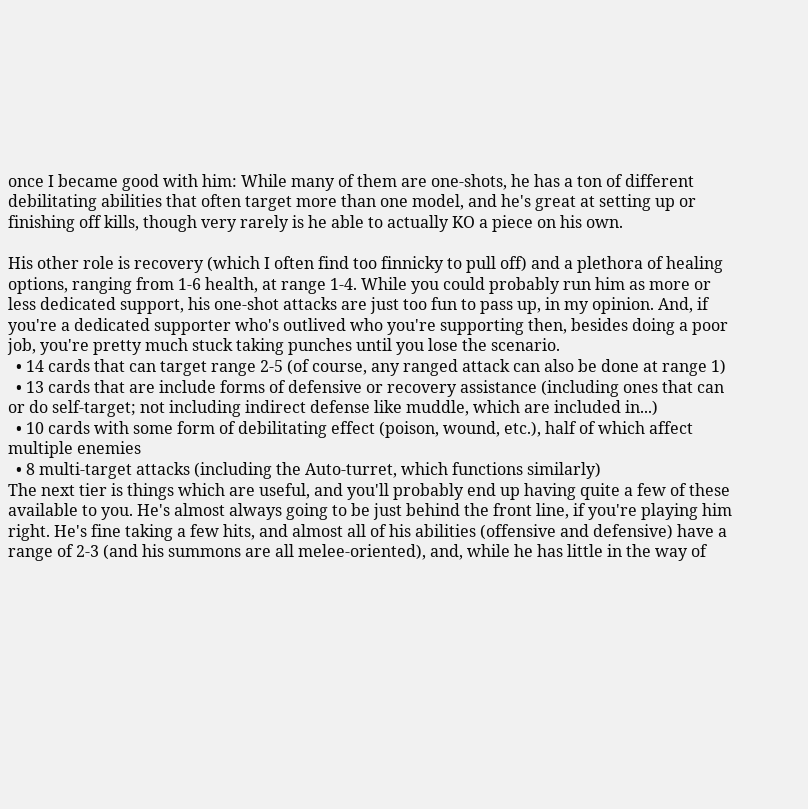once I became good with him: While many of them are one-shots, he has a ton of different debilitating abilities that often target more than one model, and he's great at setting up or finishing off kills, though very rarely is he able to actually KO a piece on his own.

His other role is recovery (which I often find too finnicky to pull off) and a plethora of healing options, ranging from 1-6 health, at range 1-4. While you could probably run him as more or less dedicated support, his one-shot attacks are just too fun to pass up, in my opinion. And, if you're a dedicated supporter who's outlived who you're supporting then, besides doing a poor job, you're pretty much stuck taking punches until you lose the scenario.
  • 14 cards that can target range 2-5 (of course, any ranged attack can also be done at range 1)
  • 13 cards that are include forms of defensive or recovery assistance (including ones that can or do self-target; not including indirect defense like muddle, which are included in...)
  • 10 cards with some form of debilitating effect (poison, wound, etc.), half of which affect multiple enemies
  • 8 multi-target attacks (including the Auto-turret, which functions similarly)
The next tier is things which are useful, and you'll probably end up having quite a few of these available to you. He's almost always going to be just behind the front line, if you're playing him right. He's fine taking a few hits, and almost all of his abilities (offensive and defensive) have a range of 2-3 (and his summons are all melee-oriented), and, while he has little in the way of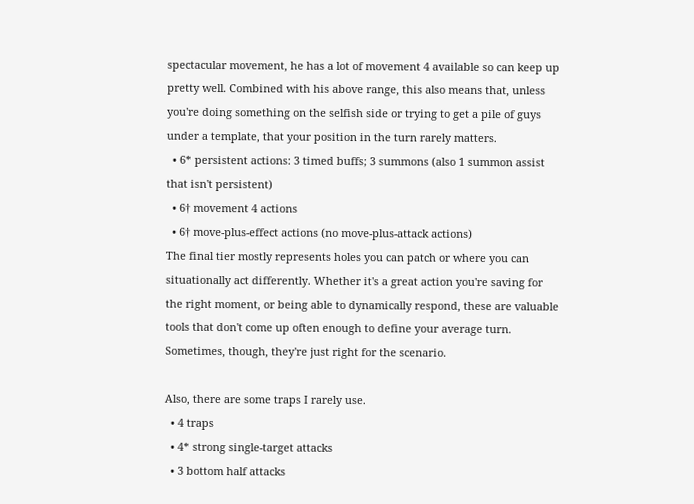spectacular movement, he has a lot of movement 4 available so can keep up pretty well. Combined with his above range, this also means that, unless you're doing something on the selfish side or trying to get a pile of guys under a template, that your position in the turn rarely matters.
  • 6* persistent actions: 3 timed buffs; 3 summons (also 1 summon assist that isn't persistent)
  • 6† movement 4 actions
  • 6† move-plus-effect actions (no move-plus-attack actions)
The final tier mostly represents holes you can patch or where you can situationally act differently. Whether it's a great action you're saving for the right moment, or being able to dynamically respond, these are valuable tools that don't come up often enough to define your average turn. Sometimes, though, they're just right for the scenario.

Also, there are some traps I rarely use.
  • 4 traps
  • 4* strong single-target attacks
  • 3 bottom half attacks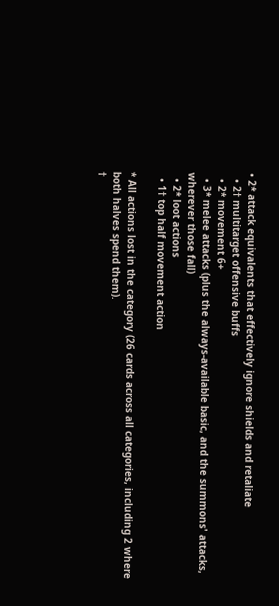• 2* attack equivalents that effectively ignore shields and retaliate
  • 2† multitarget offensive buffs
  • 2* movement 6+
  • 3* melee attacks (plus the always-available basic, and the summons' attacks, wherever those fall)
  • 2* loot actions
  • 1† top half movement action

* All actions lost in the category (26 cards across all categories, including 2 where both halves spend them).
†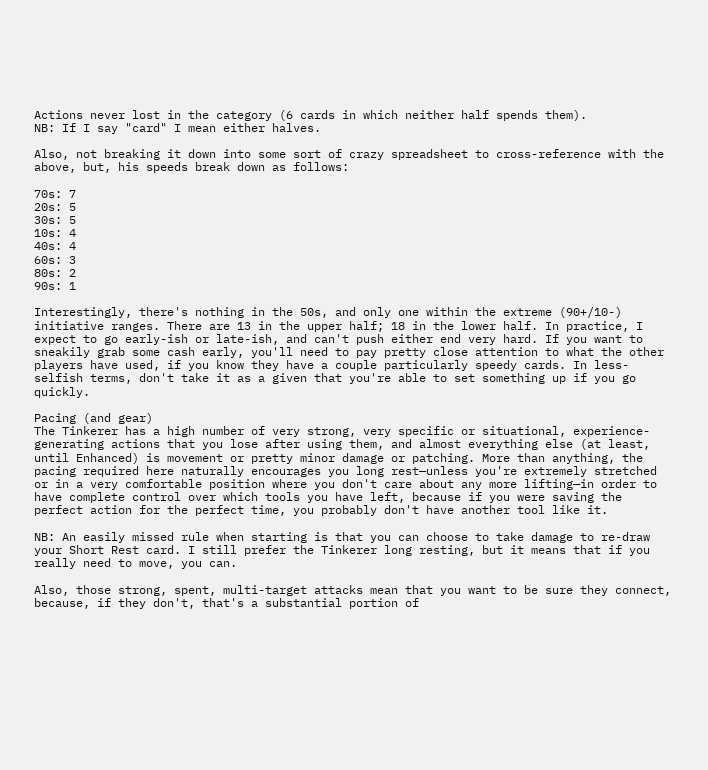Actions never lost in the category (6 cards in which neither half spends them).
NB: If I say "card" I mean either halves.

Also, not breaking it down into some sort of crazy spreadsheet to cross-reference with the above, but, his speeds break down as follows:

70s: 7
20s: 5
30s: 5
10s: 4
40s: 4
60s: 3
80s: 2
90s: 1

Interestingly, there's nothing in the 50s, and only one within the extreme (90+/10-) initiative ranges. There are 13 in the upper half; 18 in the lower half. In practice, I expect to go early-ish or late-ish, and can't push either end very hard. If you want to sneakily grab some cash early, you'll need to pay pretty close attention to what the other players have used, if you know they have a couple particularly speedy cards. In less-selfish terms, don't take it as a given that you're able to set something up if you go quickly.

Pacing (and gear)
The Tinkerer has a high number of very strong, very specific or situational, experience-generating actions that you lose after using them, and almost everything else (at least, until Enhanced) is movement or pretty minor damage or patching. More than anything, the pacing required here naturally encourages you long rest—unless you're extremely stretched or in a very comfortable position where you don't care about any more lifting—in order to have complete control over which tools you have left, because if you were saving the perfect action for the perfect time, you probably don't have another tool like it.

NB: An easily missed rule when starting is that you can choose to take damage to re-draw your Short Rest card. I still prefer the Tinkerer long resting, but it means that if you really need to move, you can.

Also, those strong, spent, multi-target attacks mean that you want to be sure they connect, because, if they don't, that's a substantial portion of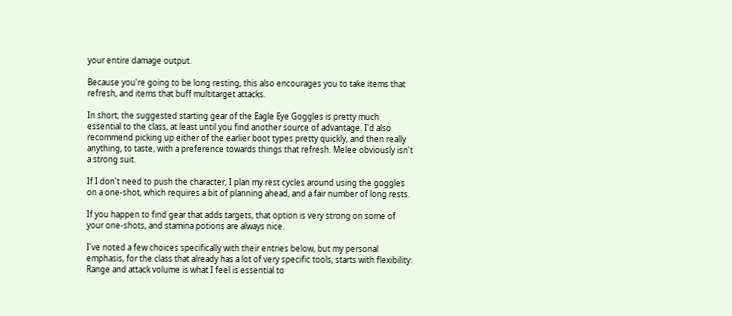your entire damage output.

Because you're going to be long resting, this also encourages you to take items that refresh, and items that buff multitarget attacks.

In short, the suggested starting gear of the Eagle Eye Goggles is pretty much essential to the class, at least until you find another source of advantage. I'd also recommend picking up either of the earlier boot types pretty quickly, and then really anything, to taste, with a preference towards things that refresh. Melee obviously isn't a strong suit.

If I don't need to push the character, I plan my rest cycles around using the goggles on a one-shot, which requires a bit of planning ahead, and a fair number of long rests.

If you happen to find gear that adds targets, that option is very strong on some of your one-shots, and stamina potions are always nice.

I've noted a few choices specifically with their entries below, but my personal emphasis, for the class that already has a lot of very specific tools, starts with flexibility: Range and attack volume is what I feel is essential to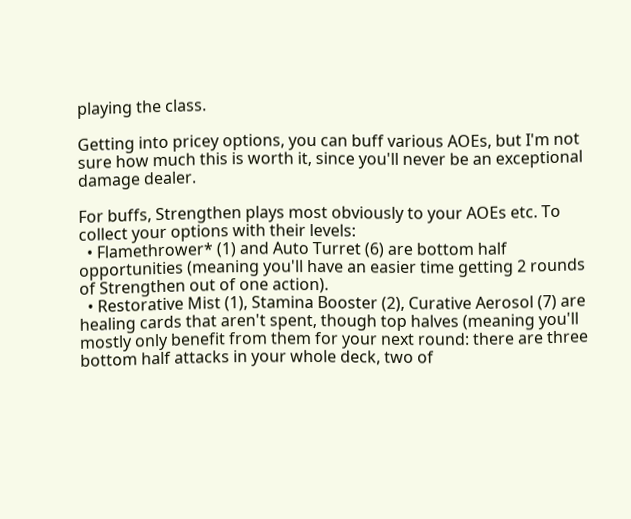playing the class.

Getting into pricey options, you can buff various AOEs, but I'm not sure how much this is worth it, since you'll never be an exceptional damage dealer.

For buffs, Strengthen plays most obviously to your AOEs etc. To collect your options with their levels:
  • Flamethrower* (1) and Auto Turret (6) are bottom half opportunities (meaning you'll have an easier time getting 2 rounds of Strengthen out of one action).
  • Restorative Mist (1), Stamina Booster (2), Curative Aerosol (7) are healing cards that aren't spent, though top halves (meaning you'll mostly only benefit from them for your next round: there are three bottom half attacks in your whole deck, two of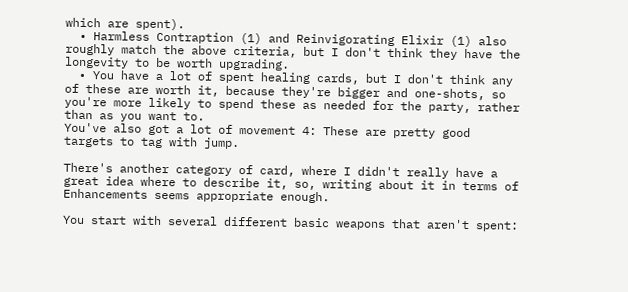which are spent).
  • Harmless Contraption (1) and Reinvigorating Elixir (1) also roughly match the above criteria, but I don't think they have the longevity to be worth upgrading.
  • You have a lot of spent healing cards, but I don't think any of these are worth it, because they're bigger and one-shots, so you're more likely to spend these as needed for the party, rather than as you want to.
You've also got a lot of movement 4: These are pretty good targets to tag with jump.

There's another category of card, where I didn't really have a great idea where to describe it, so, writing about it in terms of Enhancements seems appropriate enough.

You start with several different basic weapons that aren't spent: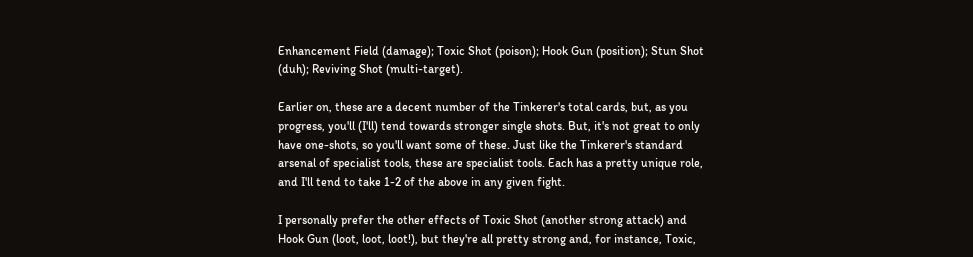Enhancement Field (damage); Toxic Shot (poison); Hook Gun (position); Stun Shot (duh); Reviving Shot (multi-target).

Earlier on, these are a decent number of the Tinkerer's total cards, but, as you progress, you'll (I'll) tend towards stronger single shots. But, it's not great to only have one-shots, so you'll want some of these. Just like the Tinkerer's standard arsenal of specialist tools, these are specialist tools. Each has a pretty unique role, and I'll tend to take 1-2 of the above in any given fight.

I personally prefer the other effects of Toxic Shot (another strong attack) and Hook Gun (loot, loot, loot!), but they're all pretty strong and, for instance, Toxic,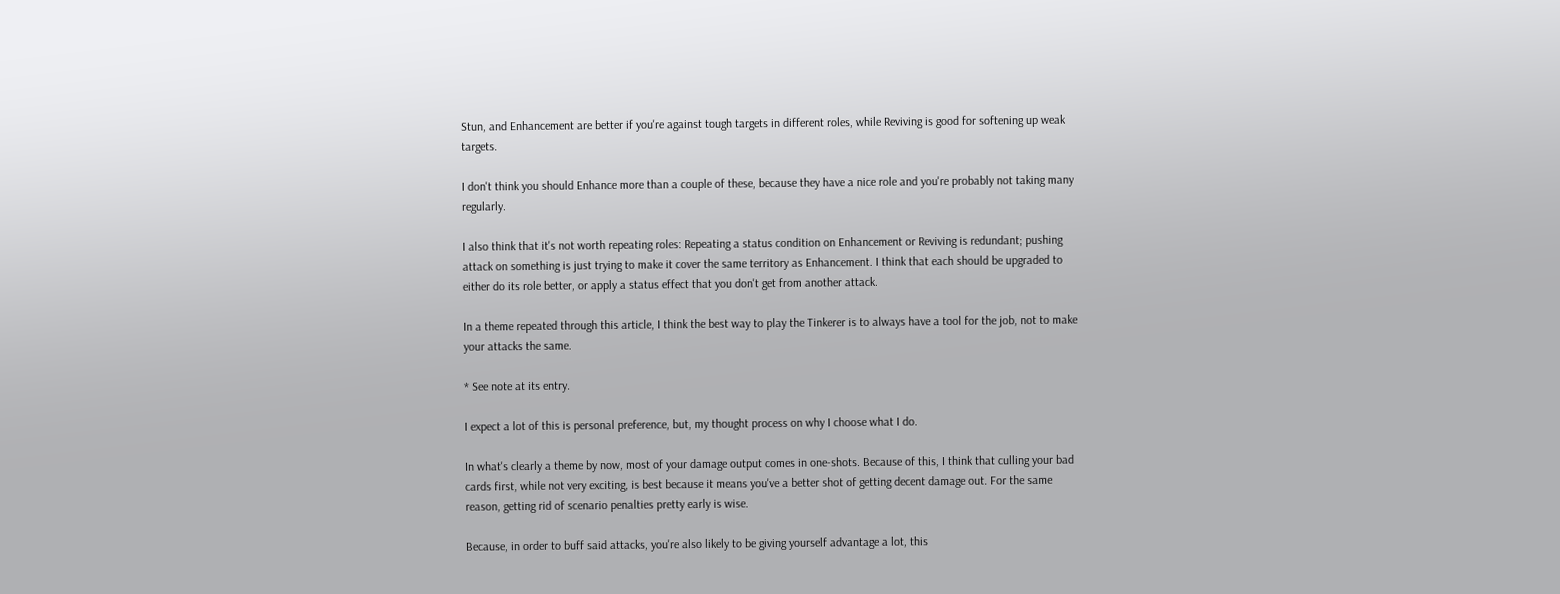Stun, and Enhancement are better if you're against tough targets in different roles, while Reviving is good for softening up weak targets.

I don't think you should Enhance more than a couple of these, because they have a nice role and you're probably not taking many regularly.

I also think that it's not worth repeating roles: Repeating a status condition on Enhancement or Reviving is redundant; pushing attack on something is just trying to make it cover the same territory as Enhancement. I think that each should be upgraded to either do its role better, or apply a status effect that you don't get from another attack.

In a theme repeated through this article, I think the best way to play the Tinkerer is to always have a tool for the job, not to make your attacks the same.

* See note at its entry.

I expect a lot of this is personal preference, but, my thought process on why I choose what I do.

In what's clearly a theme by now, most of your damage output comes in one-shots. Because of this, I think that culling your bad cards first, while not very exciting, is best because it means you've a better shot of getting decent damage out. For the same reason, getting rid of scenario penalties pretty early is wise.

Because, in order to buff said attacks, you're also likely to be giving yourself advantage a lot, this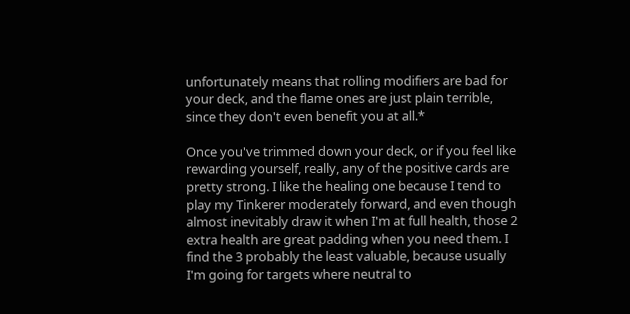unfortunately means that rolling modifiers are bad for your deck, and the flame ones are just plain terrible, since they don't even benefit you at all.*

Once you've trimmed down your deck, or if you feel like rewarding yourself, really, any of the positive cards are pretty strong. I like the healing one because I tend to play my Tinkerer moderately forward, and even though almost inevitably draw it when I'm at full health, those 2 extra health are great padding when you need them. I find the 3 probably the least valuable, because usually I'm going for targets where neutral to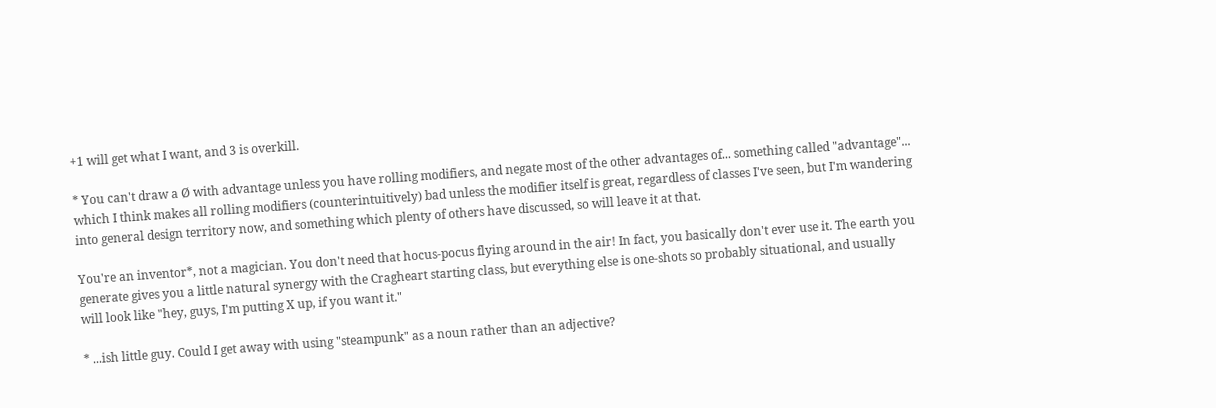+1 will get what I want, and 3 is overkill.

* You can't draw a Ø with advantage unless you have rolling modifiers, and negate most of the other advantages of... something called "advantage"... which I think makes all rolling modifiers (counterintuitively) bad unless the modifier itself is great, regardless of classes I've seen, but I'm wandering into general design territory now, and something which plenty of others have discussed, so will leave it at that.

You're an inventor*, not a magician. You don't need that hocus-pocus flying around in the air! In fact, you basically don't ever use it. The earth you generate gives you a little natural synergy with the Cragheart starting class, but everything else is one-shots so probably situational, and usually will look like "hey, guys, I'm putting X up, if you want it."

* ...ish little guy. Could I get away with using "steampunk" as a noun rather than an adjective?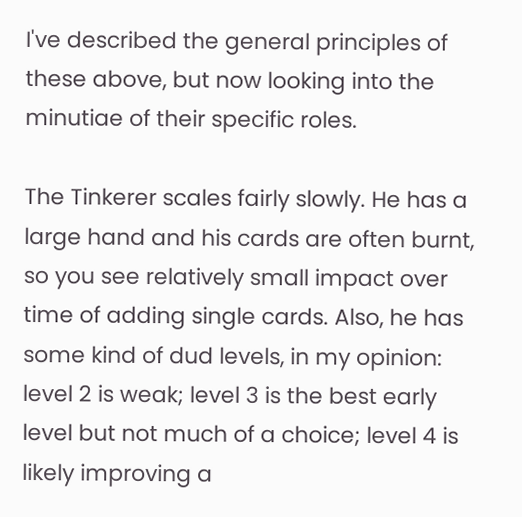I've described the general principles of these above, but now looking into the minutiae of their specific roles.

The Tinkerer scales fairly slowly. He has a large hand and his cards are often burnt, so you see relatively small impact over time of adding single cards. Also, he has some kind of dud levels, in my opinion: level 2 is weak; level 3 is the best early level but not much of a choice; level 4 is likely improving a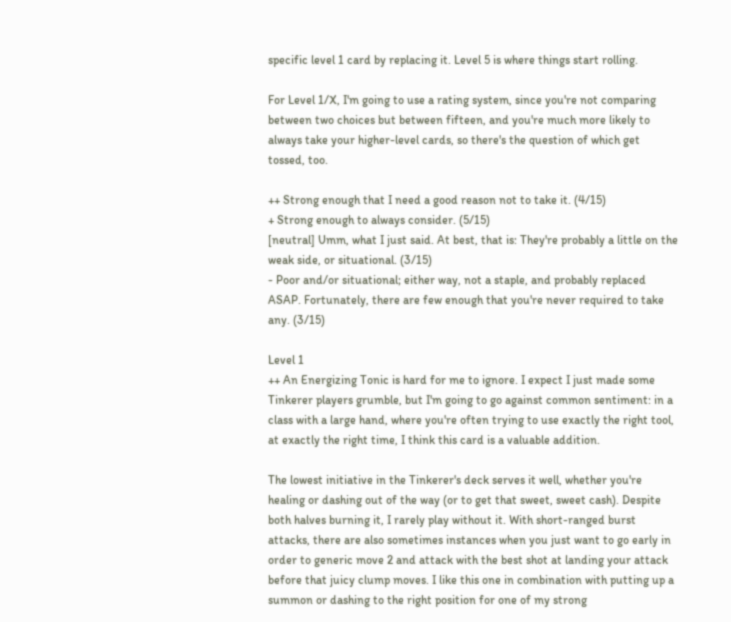specific level 1 card by replacing it. Level 5 is where things start rolling.

For Level 1/X, I'm going to use a rating system, since you're not comparing between two choices but between fifteen, and you're much more likely to always take your higher-level cards, so there's the question of which get tossed, too.

++ Strong enough that I need a good reason not to take it. (4/15)
+ Strong enough to always consider. (5/15)
[neutral] Umm, what I just said. At best, that is: They're probably a little on the weak side, or situational. (3/15)
- Poor and/or situational; either way, not a staple, and probably replaced ASAP. Fortunately, there are few enough that you're never required to take any. (3/15)

Level 1
++ An Energizing Tonic is hard for me to ignore. I expect I just made some Tinkerer players grumble, but I'm going to go against common sentiment: in a class with a large hand, where you're often trying to use exactly the right tool, at exactly the right time, I think this card is a valuable addition.

The lowest initiative in the Tinkerer's deck serves it well, whether you're healing or dashing out of the way (or to get that sweet, sweet cash). Despite both halves burning it, I rarely play without it. With short-ranged burst attacks, there are also sometimes instances when you just want to go early in order to generic move 2 and attack with the best shot at landing your attack before that juicy clump moves. I like this one in combination with putting up a summon or dashing to the right position for one of my strong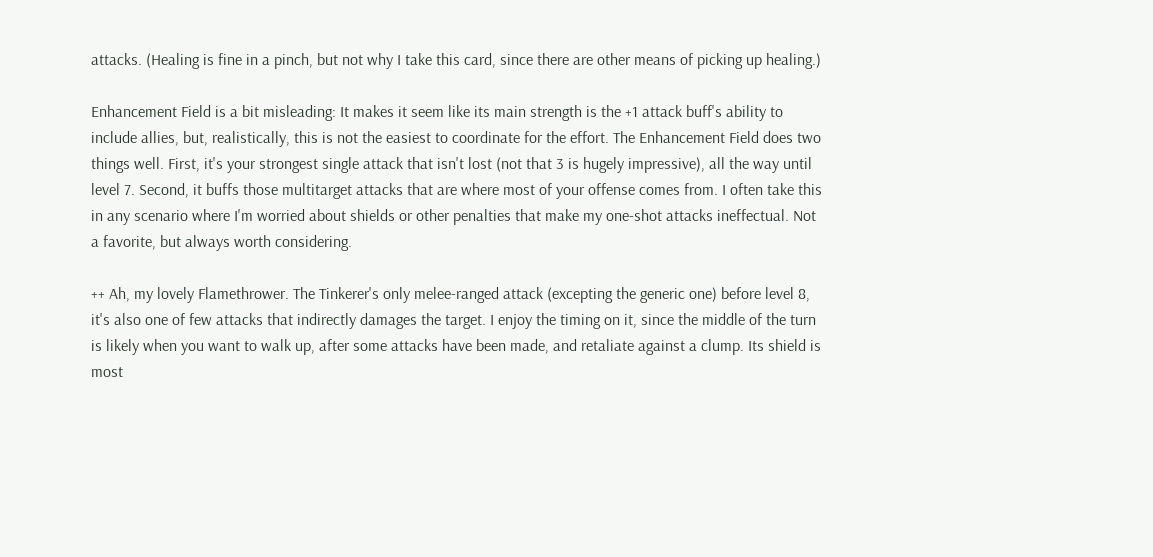attacks. (Healing is fine in a pinch, but not why I take this card, since there are other means of picking up healing.)

Enhancement Field is a bit misleading: It makes it seem like its main strength is the +1 attack buff's ability to include allies, but, realistically, this is not the easiest to coordinate for the effort. The Enhancement Field does two things well. First, it's your strongest single attack that isn't lost (not that 3 is hugely impressive), all the way until level 7. Second, it buffs those multitarget attacks that are where most of your offense comes from. I often take this in any scenario where I'm worried about shields or other penalties that make my one-shot attacks ineffectual. Not a favorite, but always worth considering.

++ Ah, my lovely Flamethrower. The Tinkerer's only melee-ranged attack (excepting the generic one) before level 8, it's also one of few attacks that indirectly damages the target. I enjoy the timing on it, since the middle of the turn is likely when you want to walk up, after some attacks have been made, and retaliate against a clump. Its shield is most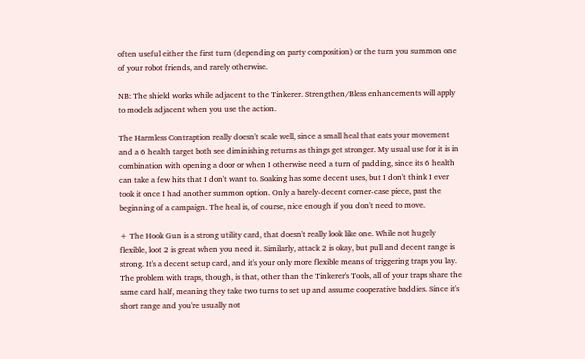often useful either the first turn (depending on party composition) or the turn you summon one of your robot friends, and rarely otherwise.

NB: The shield works while adjacent to the Tinkerer. Strengthen/Bless enhancements will apply to models adjacent when you use the action.

The Harmless Contraption really doesn't scale well, since a small heal that eats your movement and a 6 health target both see diminishing returns as things get stronger. My usual use for it is in combination with opening a door or when I otherwise need a turn of padding, since its 6 health can take a few hits that I don't want to. Soaking has some decent uses, but I don't think I ever took it once I had another summon option. Only a barely-decent corner-case piece, past the beginning of a campaign. The heal is, of course, nice enough if you don't need to move.

+ The Hook Gun is a strong utility card, that doesn't really look like one. While not hugely flexible, loot 2 is great when you need it. Similarly, attack 2 is okay, but pull and decent range is strong. It's a decent setup card, and it's your only more flexible means of triggering traps you lay. The problem with traps, though, is that, other than the Tinkerer's Tools, all of your traps share the same card half, meaning they take two turns to set up and assume cooperative baddies. Since it's short range and you're usually not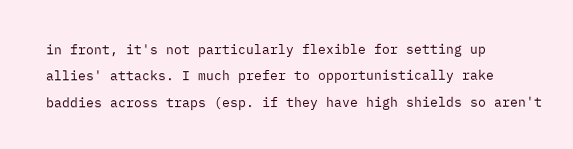in front, it's not particularly flexible for setting up allies' attacks. I much prefer to opportunistically rake baddies across traps (esp. if they have high shields so aren't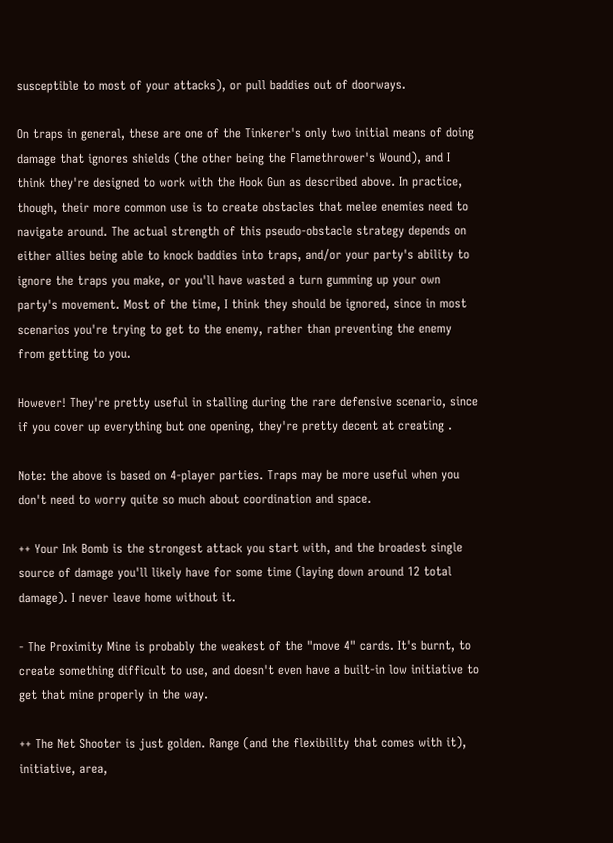susceptible to most of your attacks), or pull baddies out of doorways.

On traps in general, these are one of the Tinkerer's only two initial means of doing damage that ignores shields (the other being the Flamethrower's Wound), and I think they're designed to work with the Hook Gun as described above. In practice, though, their more common use is to create obstacles that melee enemies need to navigate around. The actual strength of this pseudo-obstacle strategy depends on either allies being able to knock baddies into traps, and/or your party's ability to ignore the traps you make, or you'll have wasted a turn gumming up your own party's movement. Most of the time, I think they should be ignored, since in most scenarios you're trying to get to the enemy, rather than preventing the enemy from getting to you.

However! They're pretty useful in stalling during the rare defensive scenario, since if you cover up everything but one opening, they're pretty decent at creating .

Note: the above is based on 4-player parties. Traps may be more useful when you don't need to worry quite so much about coordination and space.

++ Your Ink Bomb is the strongest attack you start with, and the broadest single source of damage you'll likely have for some time (laying down around 12 total damage). I never leave home without it.

- The Proximity Mine is probably the weakest of the "move 4" cards. It's burnt, to create something difficult to use, and doesn't even have a built-in low initiative to get that mine properly in the way.

++ The Net Shooter is just golden. Range (and the flexibility that comes with it), initiative, area,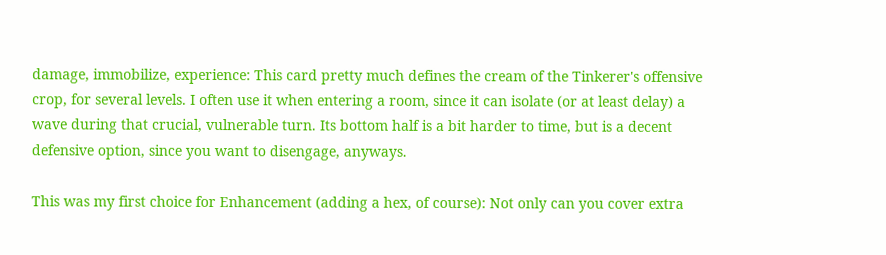damage, immobilize, experience: This card pretty much defines the cream of the Tinkerer's offensive crop, for several levels. I often use it when entering a room, since it can isolate (or at least delay) a wave during that crucial, vulnerable turn. Its bottom half is a bit harder to time, but is a decent defensive option, since you want to disengage, anyways.

This was my first choice for Enhancement (adding a hex, of course): Not only can you cover extra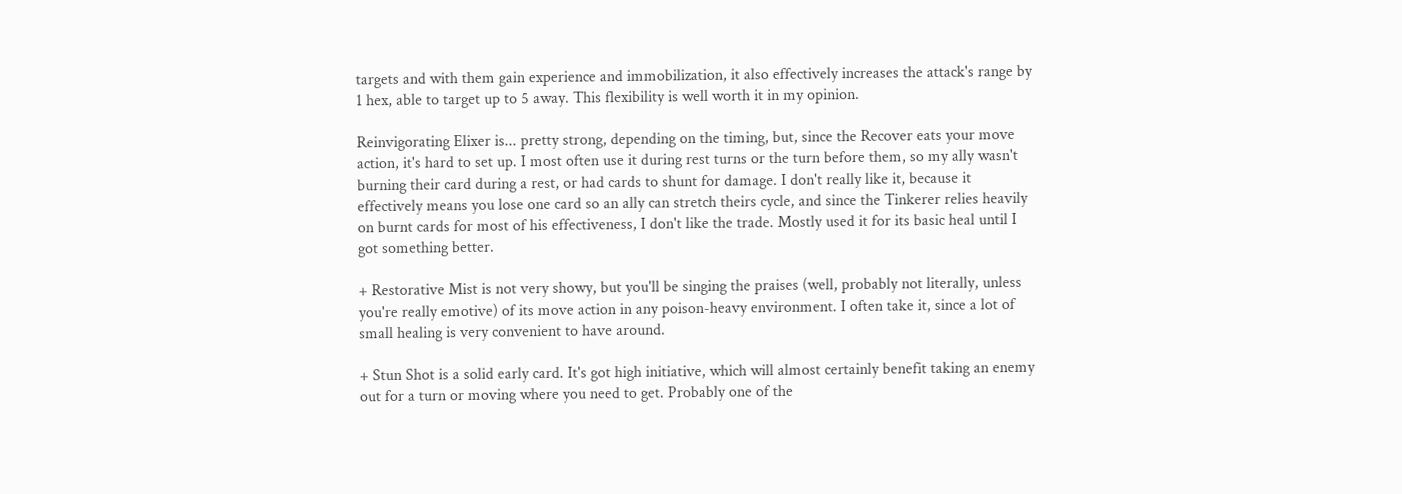targets and with them gain experience and immobilization, it also effectively increases the attack's range by 1 hex, able to target up to 5 away. This flexibility is well worth it in my opinion.

Reinvigorating Elixer is... pretty strong, depending on the timing, but, since the Recover eats your move action, it's hard to set up. I most often use it during rest turns or the turn before them, so my ally wasn't burning their card during a rest, or had cards to shunt for damage. I don't really like it, because it effectively means you lose one card so an ally can stretch theirs cycle, and since the Tinkerer relies heavily on burnt cards for most of his effectiveness, I don't like the trade. Mostly used it for its basic heal until I got something better.

+ Restorative Mist is not very showy, but you'll be singing the praises (well, probably not literally, unless you're really emotive) of its move action in any poison-heavy environment. I often take it, since a lot of small healing is very convenient to have around.

+ Stun Shot is a solid early card. It's got high initiative, which will almost certainly benefit taking an enemy out for a turn or moving where you need to get. Probably one of the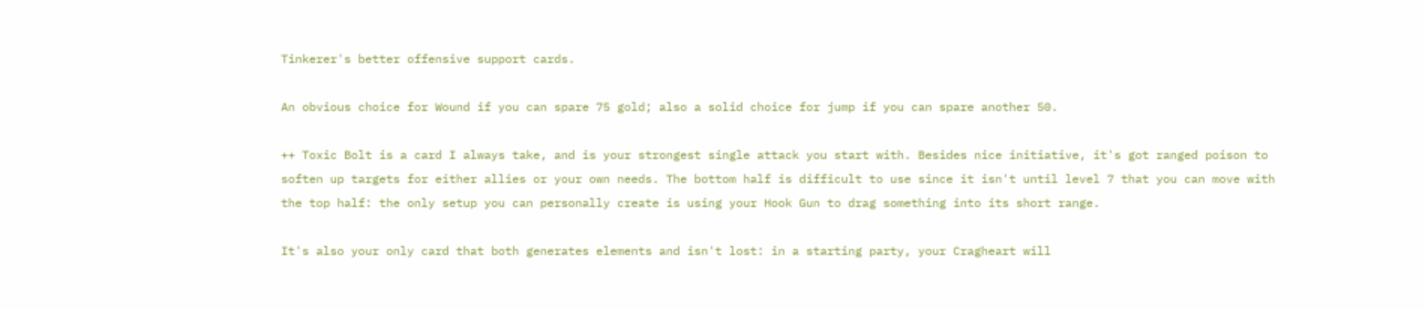Tinkerer's better offensive support cards.

An obvious choice for Wound if you can spare 75 gold; also a solid choice for jump if you can spare another 50.

++ Toxic Bolt is a card I always take, and is your strongest single attack you start with. Besides nice initiative, it's got ranged poison to soften up targets for either allies or your own needs. The bottom half is difficult to use since it isn't until level 7 that you can move with the top half: the only setup you can personally create is using your Hook Gun to drag something into its short range.

It's also your only card that both generates elements and isn't lost: in a starting party, your Cragheart will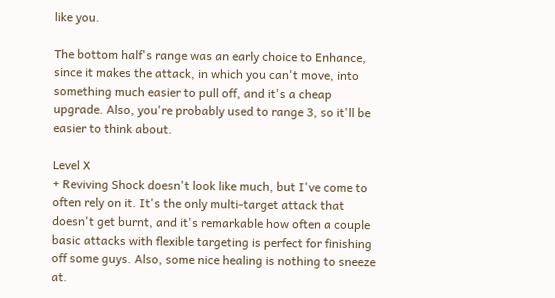like you.

The bottom half's range was an early choice to Enhance, since it makes the attack, in which you can't move, into something much easier to pull off, and it's a cheap upgrade. Also, you're probably used to range 3, so it'll be easier to think about.

Level X
+ Reviving Shock doesn't look like much, but I've come to often rely on it. It's the only multi-target attack that doesn't get burnt, and it's remarkable how often a couple basic attacks with flexible targeting is perfect for finishing off some guys. Also, some nice healing is nothing to sneeze at.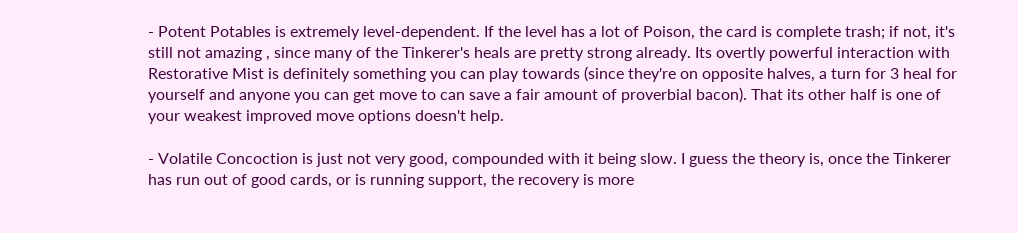- Potent Potables is extremely level-dependent. If the level has a lot of Poison, the card is complete trash; if not, it's still not amazing , since many of the Tinkerer's heals are pretty strong already. Its overtly powerful interaction with Restorative Mist is definitely something you can play towards (since they're on opposite halves, a turn for 3 heal for yourself and anyone you can get move to can save a fair amount of proverbial bacon). That its other half is one of your weakest improved move options doesn't help.

- Volatile Concoction is just not very good, compounded with it being slow. I guess the theory is, once the Tinkerer has run out of good cards, or is running support, the recovery is more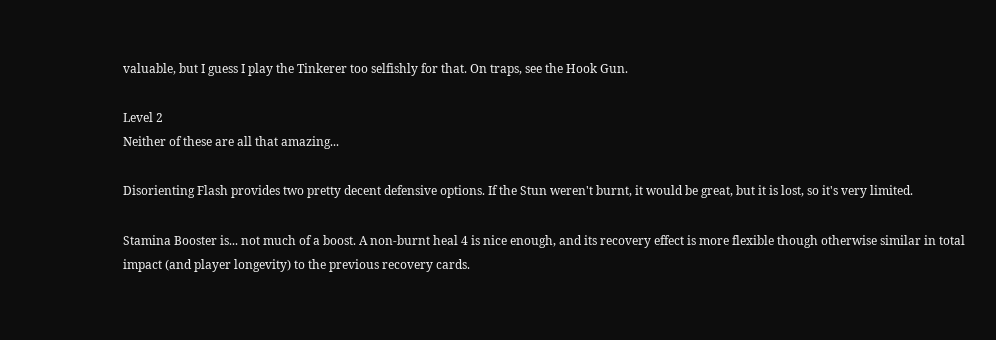valuable, but I guess I play the Tinkerer too selfishly for that. On traps, see the Hook Gun.

Level 2
Neither of these are all that amazing...

Disorienting Flash provides two pretty decent defensive options. If the Stun weren't burnt, it would be great, but it is lost, so it's very limited.

Stamina Booster is... not much of a boost. A non-burnt heal 4 is nice enough, and its recovery effect is more flexible though otherwise similar in total impact (and player longevity) to the previous recovery cards.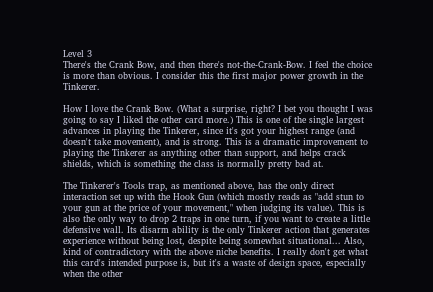Level 3
There's the Crank Bow, and then there's not-the-Crank-Bow. I feel the choice is more than obvious. I consider this the first major power growth in the Tinkerer.

How I love the Crank Bow. (What a surprise, right? I bet you thought I was going to say I liked the other card more.) This is one of the single largest advances in playing the Tinkerer, since it's got your highest range (and doesn't take movement), and is strong. This is a dramatic improvement to playing the Tinkerer as anything other than support, and helps crack shields, which is something the class is normally pretty bad at.

The Tinkerer's Tools trap, as mentioned above, has the only direct interaction set up with the Hook Gun (which mostly reads as "add stun to your gun at the price of your movement," when judging its value). This is also the only way to drop 2 traps in one turn, if you want to create a little defensive wall. Its disarm ability is the only Tinkerer action that generates experience without being lost, despite being somewhat situational... Also, kind of contradictory with the above niche benefits. I really don't get what this card's intended purpose is, but it's a waste of design space, especially when the other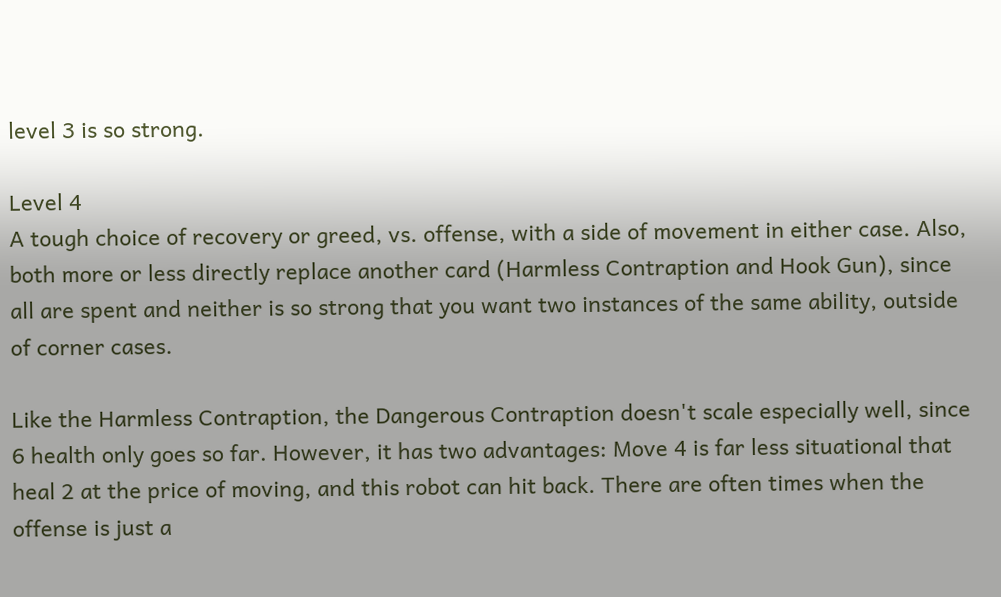level 3 is so strong.

Level 4
A tough choice of recovery or greed, vs. offense, with a side of movement in either case. Also, both more or less directly replace another card (Harmless Contraption and Hook Gun), since all are spent and neither is so strong that you want two instances of the same ability, outside of corner cases.

Like the Harmless Contraption, the Dangerous Contraption doesn't scale especially well, since 6 health only goes so far. However, it has two advantages: Move 4 is far less situational that heal 2 at the price of moving, and this robot can hit back. There are often times when the offense is just a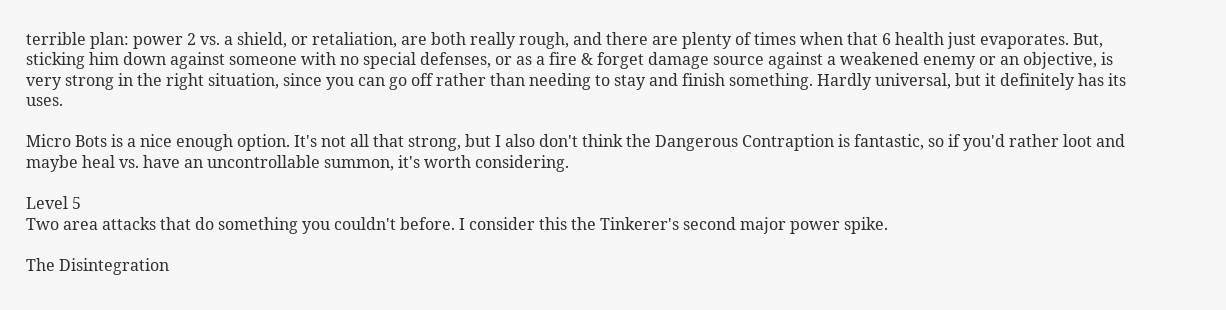terrible plan: power 2 vs. a shield, or retaliation, are both really rough, and there are plenty of times when that 6 health just evaporates. But, sticking him down against someone with no special defenses, or as a fire & forget damage source against a weakened enemy or an objective, is very strong in the right situation, since you can go off rather than needing to stay and finish something. Hardly universal, but it definitely has its uses.

Micro Bots is a nice enough option. It's not all that strong, but I also don't think the Dangerous Contraption is fantastic, so if you'd rather loot and maybe heal vs. have an uncontrollable summon, it's worth considering.

Level 5
Two area attacks that do something you couldn't before. I consider this the Tinkerer's second major power spike.

The Disintegration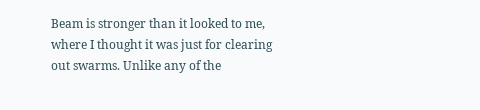Beam is stronger than it looked to me, where I thought it was just for clearing out swarms. Unlike any of the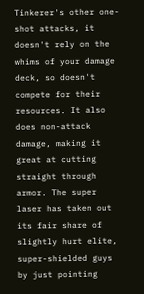Tinkerer's other one-shot attacks, it doesn't rely on the whims of your damage deck, so doesn't compete for their resources. It also does non-attack damage, making it great at cutting straight through armor. The super laser has taken out its fair share of slightly hurt elite, super-shielded guys by just pointing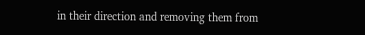in their direction and removing them from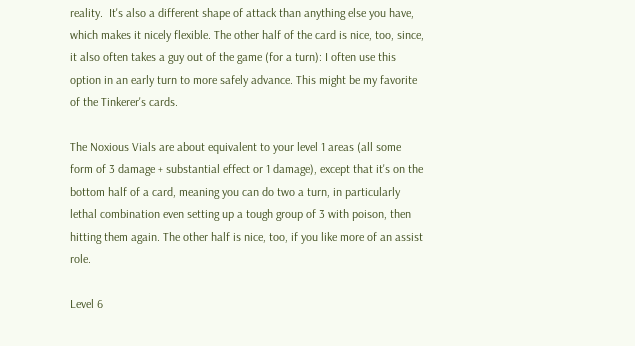reality.  It's also a different shape of attack than anything else you have, which makes it nicely flexible. The other half of the card is nice, too, since, it also often takes a guy out of the game (for a turn): I often use this option in an early turn to more safely advance. This might be my favorite of the Tinkerer's cards.

The Noxious Vials are about equivalent to your level 1 areas (all some form of 3 damage + substantial effect or 1 damage), except that it's on the bottom half of a card, meaning you can do two a turn, in particularly lethal combination even setting up a tough group of 3 with poison, then hitting them again. The other half is nice, too, if you like more of an assist role.

Level 6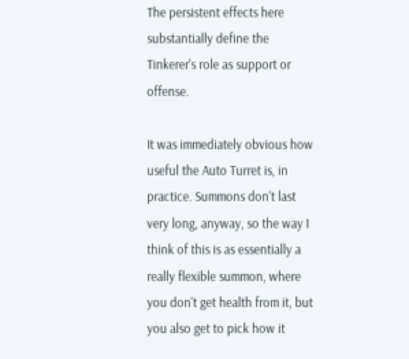The persistent effects here substantially define the Tinkerer's role as support or offense.

It was immediately obvious how useful the Auto Turret is, in practice. Summons don't last very long, anyway, so the way I think of this is as essentially a really flexible summon, where you don't get health from it, but you also get to pick how it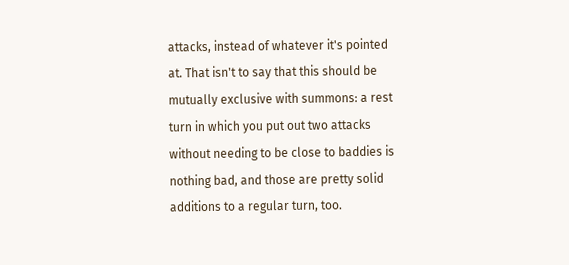attacks, instead of whatever it's pointed at. That isn't to say that this should be mutually exclusive with summons: a rest turn in which you put out two attacks without needing to be close to baddies is nothing bad, and those are pretty solid additions to a regular turn, too.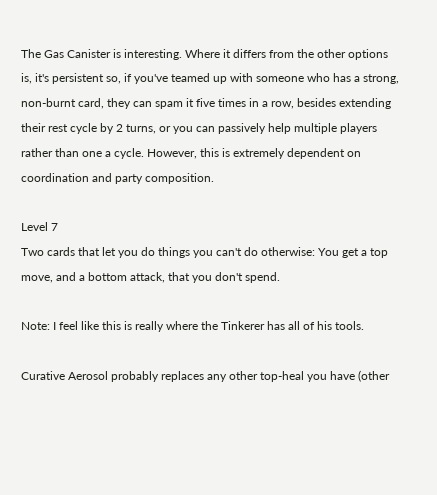The Gas Canister is interesting. Where it differs from the other options is, it's persistent so, if you've teamed up with someone who has a strong, non-burnt card, they can spam it five times in a row, besides extending their rest cycle by 2 turns, or you can passively help multiple players rather than one a cycle. However, this is extremely dependent on coordination and party composition.

Level 7
Two cards that let you do things you can't do otherwise: You get a top move, and a bottom attack, that you don't spend.

Note: I feel like this is really where the Tinkerer has all of his tools.

Curative Aerosol probably replaces any other top-heal you have (other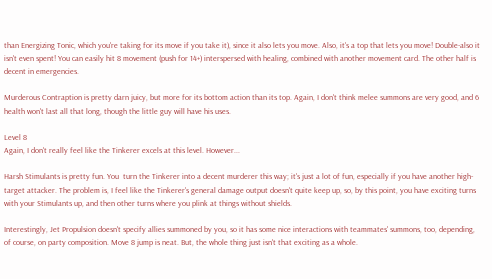than Energizing Tonic, which you're taking for its move if you take it), since it also lets you move. Also, it's a top that lets you move! Double-also it isn't even spent! You can easily hit 8 movement (push for 14+) interspersed with healing, combined with another movement card. The other half is decent in emergencies.

Murderous Contraption is pretty darn juicy, but more for its bottom action than its top. Again, I don't think melee summons are very good, and 6 health won't last all that long, though the little guy will have his uses.

Level 8
Again, I don't really feel like the Tinkerer excels at this level. However...

Harsh Stimulants is pretty fun. You  turn the Tinkerer into a decent murderer this way; it's just a lot of fun, especially if you have another high-target attacker. The problem is, I feel like the Tinkerer's general damage output doesn't quite keep up, so, by this point, you have exciting turns with your Stimulants up, and then other turns where you plink at things without shields.

Interestingly, Jet Propulsion doesn't specify allies summoned by you, so it has some nice interactions with teammates' summons, too, depending, of course, on party composition. Move 8 jump is neat. But, the whole thing just isn't that exciting as a whole.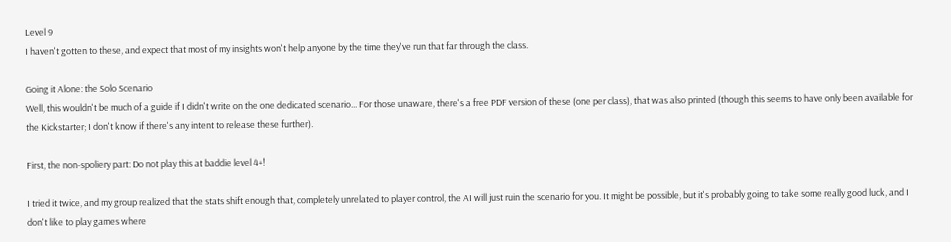Level 9
I haven't gotten to these, and expect that most of my insights won't help anyone by the time they've run that far through the class.

Going it Alone: the Solo Scenario
Well, this wouldn't be much of a guide if I didn't write on the one dedicated scenario... For those unaware, there's a free PDF version of these (one per class), that was also printed (though this seems to have only been available for the Kickstarter; I don't know if there's any intent to release these further).

First, the non-spoliery part: Do not play this at baddie level 4+!

I tried it twice, and my group realized that the stats shift enough that, completely unrelated to player control, the AI will just ruin the scenario for you. It might be possible, but it's probably going to take some really good luck, and I don't like to play games where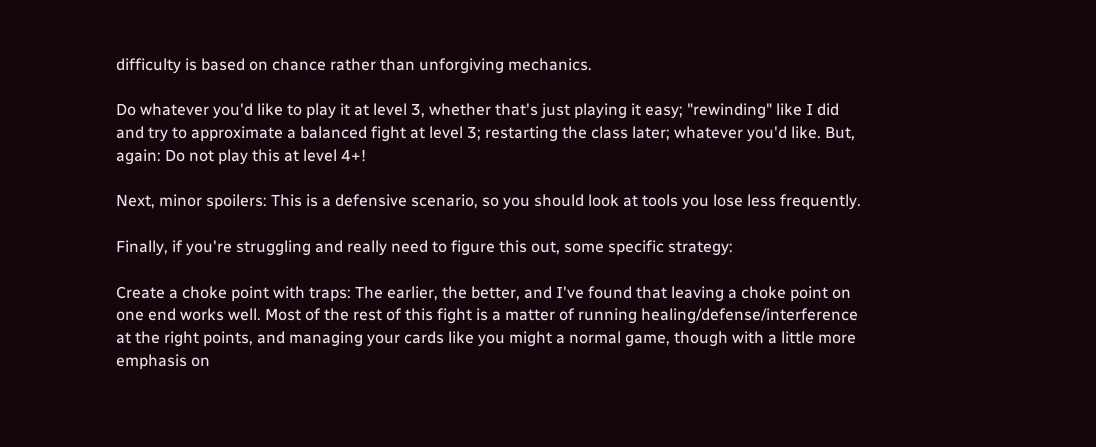difficulty is based on chance rather than unforgiving mechanics.

Do whatever you'd like to play it at level 3, whether that's just playing it easy; "rewinding" like I did and try to approximate a balanced fight at level 3; restarting the class later; whatever you'd like. But, again: Do not play this at level 4+!

Next, minor spoilers: This is a defensive scenario, so you should look at tools you lose less frequently.

Finally, if you're struggling and really need to figure this out, some specific strategy:

Create a choke point with traps: The earlier, the better, and I've found that leaving a choke point on one end works well. Most of the rest of this fight is a matter of running healing/defense/interference at the right points, and managing your cards like you might a normal game, though with a little more emphasis on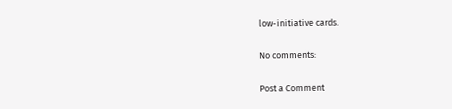low-initiative cards.

No comments:

Post a Comment